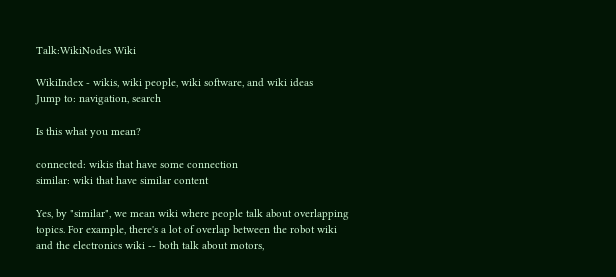Talk:WikiNodes Wiki

WikiIndex - wikis, wiki people, wiki software, and wiki ideas
Jump to: navigation, search

Is this what you mean?

connected: wikis that have some connection
similar: wiki that have similar content

Yes, by "similar", we mean wiki where people talk about overlapping topics. For example, there's a lot of overlap between the robot wiki and the electronics wiki -- both talk about motors,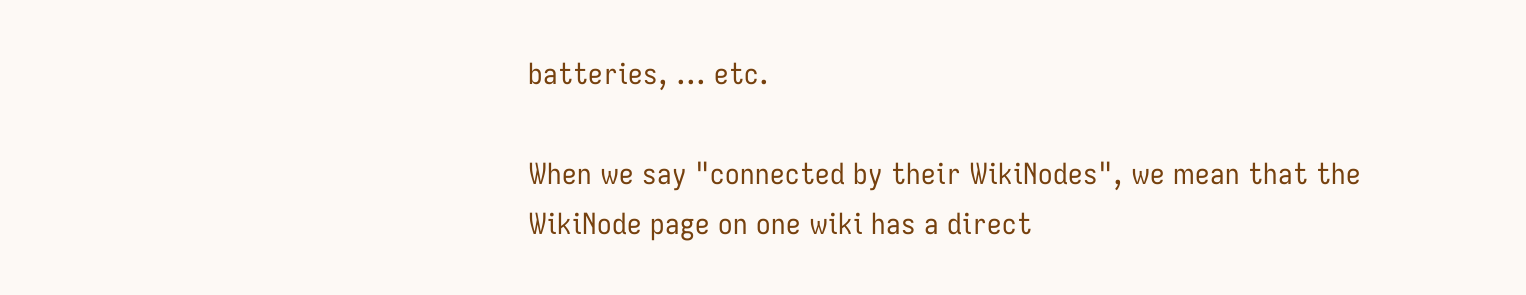batteries, ... etc.

When we say "connected by their WikiNodes", we mean that the WikiNode page on one wiki has a direct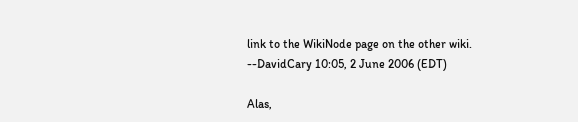link to the WikiNode page on the other wiki. --DavidCary 10:05, 2 June 2006 (EDT)

Alas,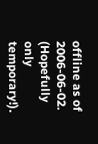offline as of 2006-06-02. (Hopefully only temporary!).